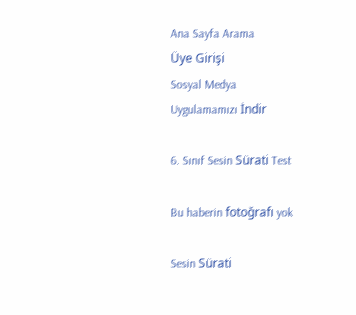Ana Sayfa Arama
Üye Girişi
Sosyal Medya
Uygulamamızı İndir

6. Sınıf Sesin Sürati Test

Bu haberin fotoğrafı yok

Sesin Sürati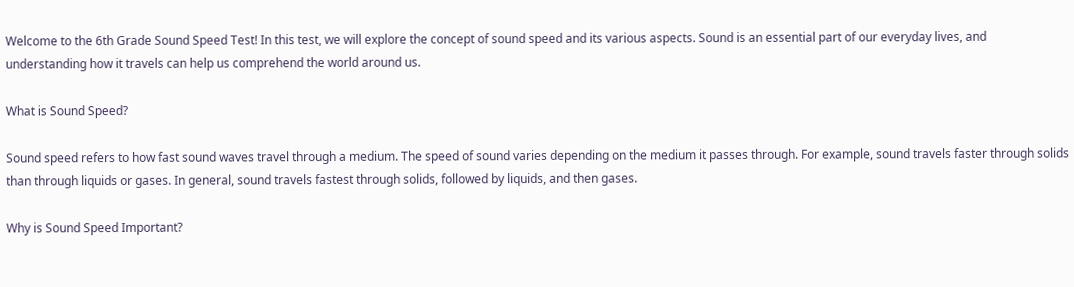Welcome to the 6th Grade Sound Speed Test! In this test, we will explore the concept of sound speed and its various aspects. Sound is an essential part of our everyday lives, and understanding how it travels can help us comprehend the world around us.

What is Sound Speed?

Sound speed refers to how fast sound waves travel through a medium. The speed of sound varies depending on the medium it passes through. For example, sound travels faster through solids than through liquids or gases. In general, sound travels fastest through solids, followed by liquids, and then gases.

Why is Sound Speed Important?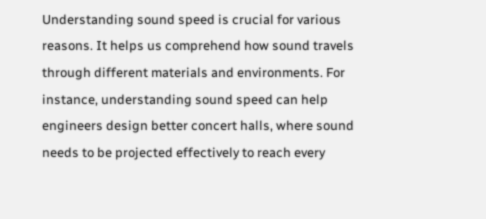Understanding sound speed is crucial for various reasons. It helps us comprehend how sound travels through different materials and environments. For instance, understanding sound speed can help engineers design better concert halls, where sound needs to be projected effectively to reach every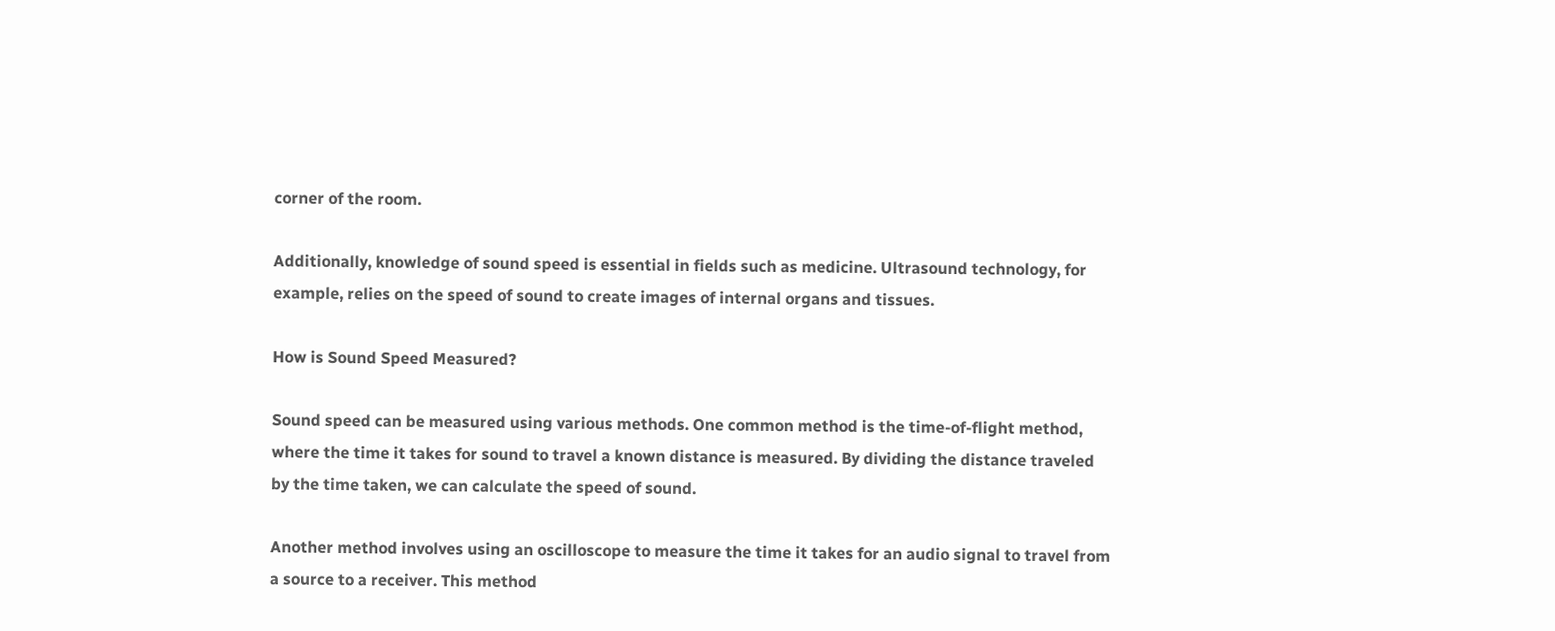corner of the room.

Additionally, knowledge of sound speed is essential in fields such as medicine. Ultrasound technology, for example, relies on the speed of sound to create images of internal organs and tissues.

How is Sound Speed Measured?

Sound speed can be measured using various methods. One common method is the time-of-flight method, where the time it takes for sound to travel a known distance is measured. By dividing the distance traveled by the time taken, we can calculate the speed of sound.

Another method involves using an oscilloscope to measure the time it takes for an audio signal to travel from a source to a receiver. This method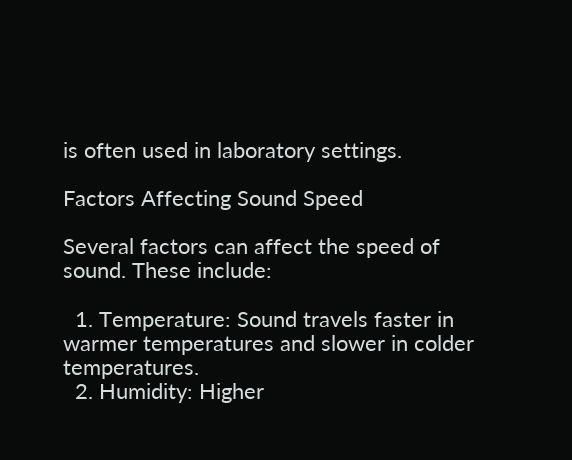is often used in laboratory settings.

Factors Affecting Sound Speed

Several factors can affect the speed of sound. These include:

  1. Temperature: Sound travels faster in warmer temperatures and slower in colder temperatures.
  2. Humidity: Higher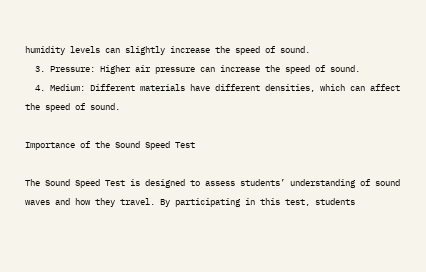humidity levels can slightly increase the speed of sound.
  3. Pressure: Higher air pressure can increase the speed of sound.
  4. Medium: Different materials have different densities, which can affect the speed of sound.

Importance of the Sound Speed Test

The Sound Speed Test is designed to assess students’ understanding of sound waves and how they travel. By participating in this test, students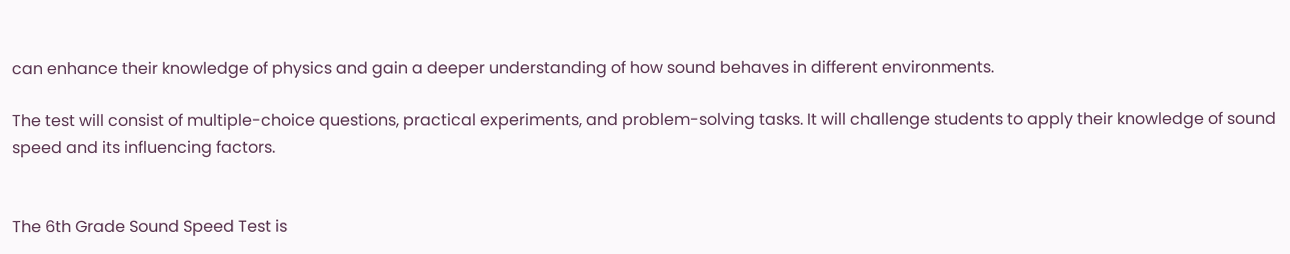can enhance their knowledge of physics and gain a deeper understanding of how sound behaves in different environments.

The test will consist of multiple-choice questions, practical experiments, and problem-solving tasks. It will challenge students to apply their knowledge of sound speed and its influencing factors.


The 6th Grade Sound Speed Test is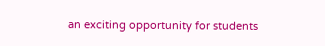an exciting opportunity for students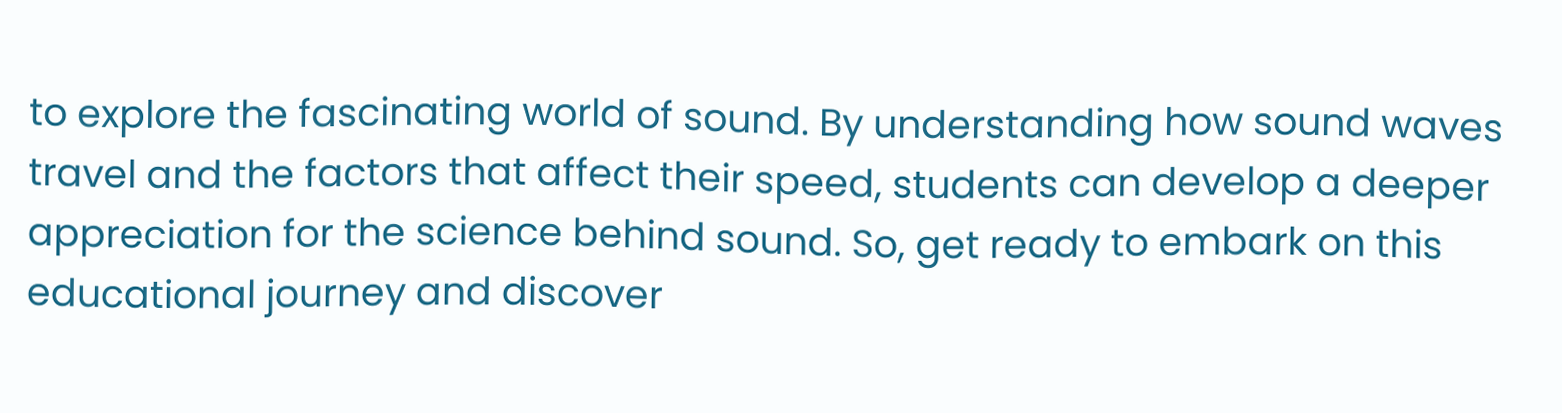to explore the fascinating world of sound. By understanding how sound waves travel and the factors that affect their speed, students can develop a deeper appreciation for the science behind sound. So, get ready to embark on this educational journey and discover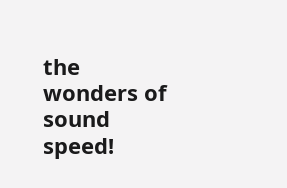the wonders of sound speed!